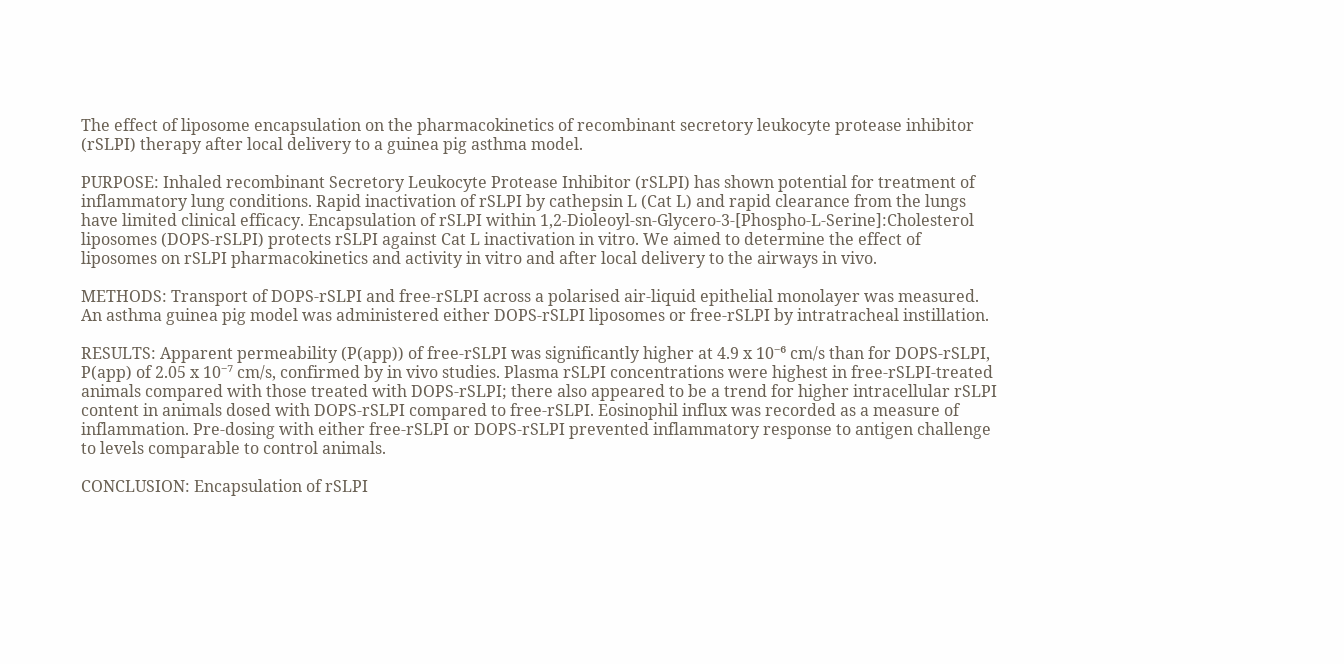The effect of liposome encapsulation on the pharmacokinetics of recombinant secretory leukocyte protease inhibitor (rSLPI) therapy after local delivery to a guinea pig asthma model.

PURPOSE: Inhaled recombinant Secretory Leukocyte Protease Inhibitor (rSLPI) has shown potential for treatment of inflammatory lung conditions. Rapid inactivation of rSLPI by cathepsin L (Cat L) and rapid clearance from the lungs have limited clinical efficacy. Encapsulation of rSLPI within 1,2-Dioleoyl-sn-Glycero-3-[Phospho-L-Serine]:Cholesterol liposomes (DOPS-rSLPI) protects rSLPI against Cat L inactivation in vitro. We aimed to determine the effect of liposomes on rSLPI pharmacokinetics and activity in vitro and after local delivery to the airways in vivo.

METHODS: Transport of DOPS-rSLPI and free-rSLPI across a polarised air-liquid epithelial monolayer was measured. An asthma guinea pig model was administered either DOPS-rSLPI liposomes or free-rSLPI by intratracheal instillation.

RESULTS: Apparent permeability (P(app)) of free-rSLPI was significantly higher at 4.9 x 10⁻⁶ cm/s than for DOPS-rSLPI, P(app) of 2.05 x 10⁻⁷ cm/s, confirmed by in vivo studies. Plasma rSLPI concentrations were highest in free-rSLPI-treated animals compared with those treated with DOPS-rSLPI; there also appeared to be a trend for higher intracellular rSLPI content in animals dosed with DOPS-rSLPI compared to free-rSLPI. Eosinophil influx was recorded as a measure of inflammation. Pre-dosing with either free-rSLPI or DOPS-rSLPI prevented inflammatory response to antigen challenge to levels comparable to control animals.

CONCLUSION: Encapsulation of rSLPI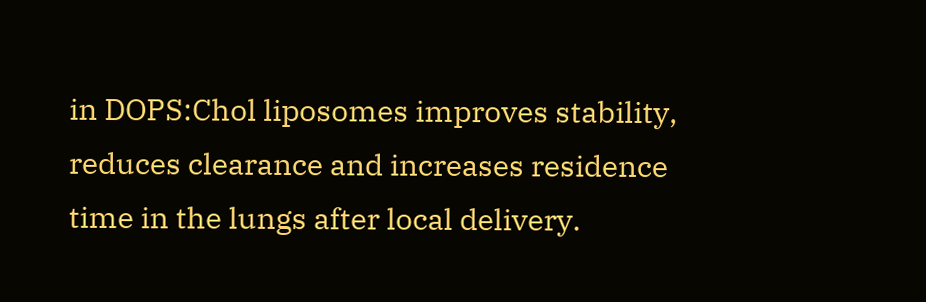in DOPS:Chol liposomes improves stability, reduces clearance and increases residence time in the lungs after local delivery.